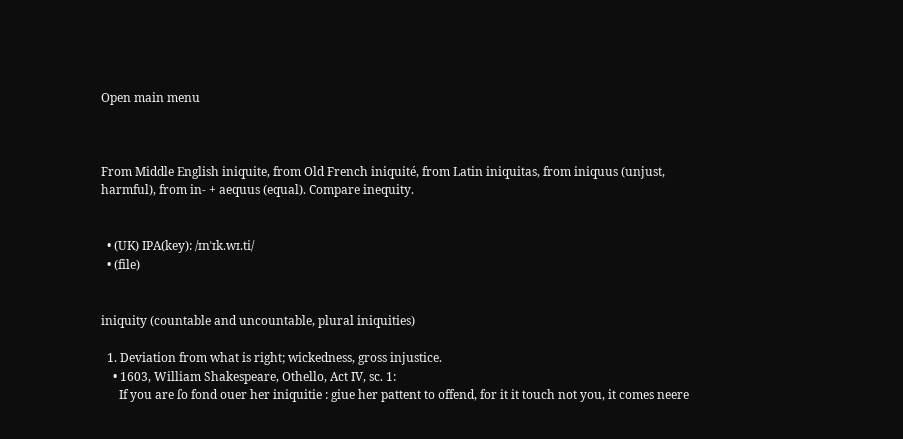Open main menu



From Middle English iniquite, from Old French iniquité, from Latin iniquitas, from iniquus (unjust, harmful), from in- + aequus (equal). Compare inequity.


  • (UK) IPA(key): /ɪnˈɪk.wɪ.ti/
  • (file)


iniquity (countable and uncountable, plural iniquities)

  1. Deviation from what is right; wickedness, gross injustice.
    • 1603, William Shakespeare, Othello, Act IV, sc. 1:
      If you are ſo fond ouer her iniquitie : giue her pattent to offend, for it it touch not you, it comes neere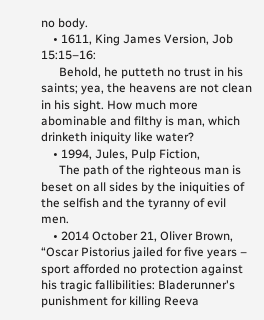no body.
    • 1611, King James Version, Job 15:15–16:
      Behold, he putteth no trust in his saints; yea, the heavens are not clean in his sight. How much more abominable and filthy is man, which drinketh iniquity like water?
    • 1994, Jules, Pulp Fiction,
      The path of the righteous man is beset on all sides by the iniquities of the selfish and the tyranny of evil men.
    • 2014 October 21, Oliver Brown, “Oscar Pistorius jailed for five years – sport afforded no protection against his tragic fallibilities: Bladerunner's punishment for killing Reeva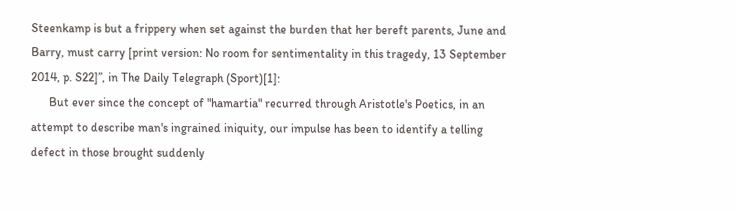Steenkamp is but a frippery when set against the burden that her bereft parents, June and Barry, must carry [print version: No room for sentimentality in this tragedy, 13 September 2014, p. S22]”, in The Daily Telegraph (Sport)[1]:
      But ever since the concept of "hamartia" recurred through Aristotle's Poetics, in an attempt to describe man's ingrained iniquity, our impulse has been to identify a telling defect in those brought suddenly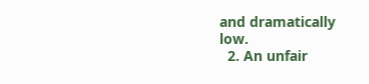and dramatically low.
  2. An unfair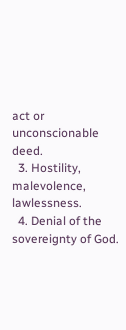act or unconscionable deed.
  3. Hostility, malevolence, lawlessness.
  4. Denial of the sovereignty of God.